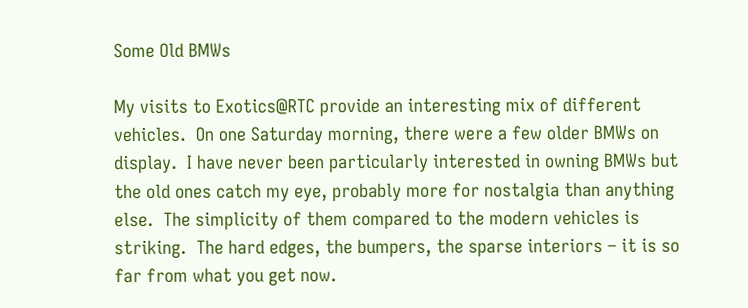Some Old BMWs

My visits to Exotics@RTC provide an interesting mix of different vehicles.  On one Saturday morning, there were a few older BMWs on display.  I have never been particularly interested in owning BMWs but the old ones catch my eye, probably more for nostalgia than anything else.  The simplicity of them compared to the modern vehicles is striking.  The hard edges, the bumpers, the sparse interiors – it is so far from what you get now.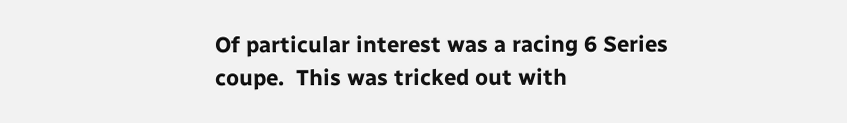Of particular interest was a racing 6 Series coupe.  This was tricked out with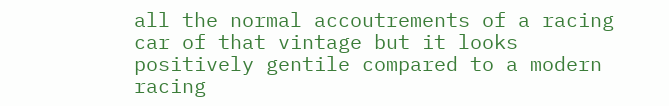all the normal accoutrements of a racing car of that vintage but it looks positively gentile compared to a modern racing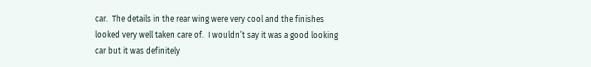car.  The details in the rear wing were very cool and the finishes looked very well taken care of.  I wouldn’t say it was a good looking car but it was definitely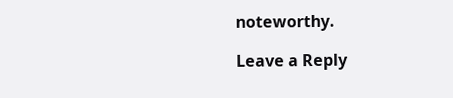noteworthy.

Leave a Reply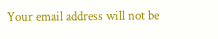Your email address will not be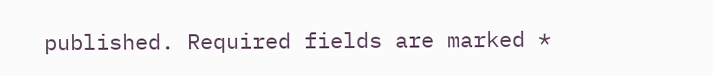published. Required fields are marked *